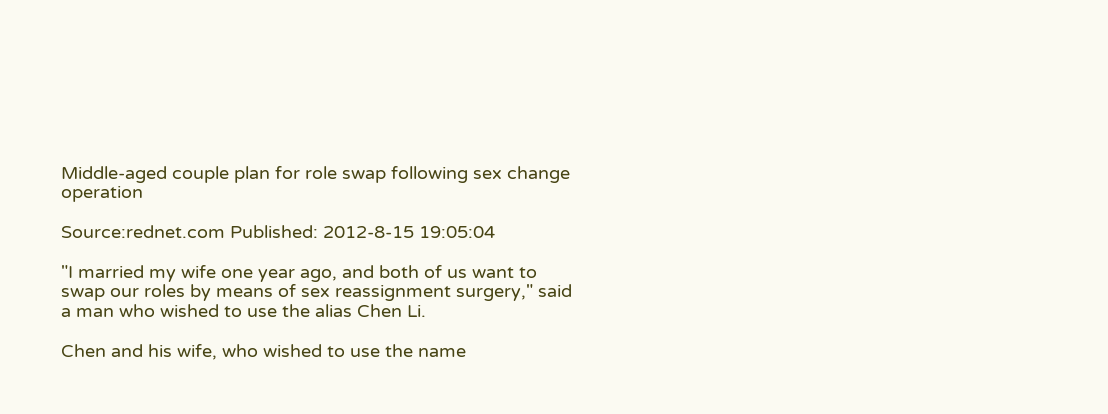Middle-aged couple plan for role swap following sex change operation

Source:rednet.com Published: 2012-8-15 19:05:04

"I married my wife one year ago, and both of us want to swap our roles by means of sex reassignment surgery," said a man who wished to use the alias Chen Li.

Chen and his wife, who wished to use the name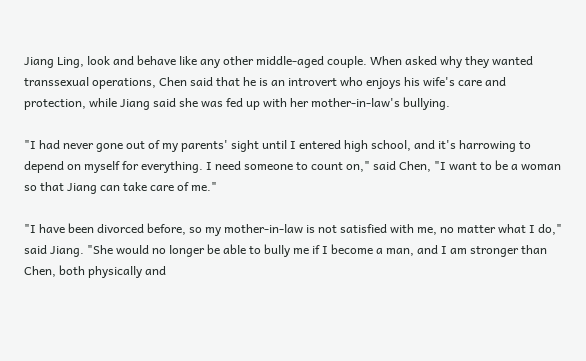Jiang Ling, look and behave like any other middle-aged couple. When asked why they wanted transsexual operations, Chen said that he is an introvert who enjoys his wife's care and protection, while Jiang said she was fed up with her mother-in-law's bullying.

"I had never gone out of my parents' sight until I entered high school, and it's harrowing to depend on myself for everything. I need someone to count on," said Chen, "I want to be a woman so that Jiang can take care of me."

"I have been divorced before, so my mother-in-law is not satisfied with me, no matter what I do," said Jiang. "She would no longer be able to bully me if I become a man, and I am stronger than Chen, both physically and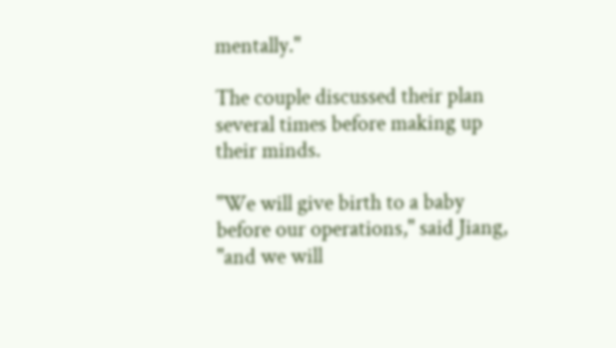mentally."

The couple discussed their plan several times before making up their minds.

"We will give birth to a baby before our operations," said Jiang, "and we will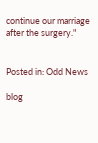continue our marriage after the surgery."


Posted in: Odd News

blog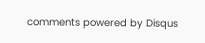comments powered by Disqus